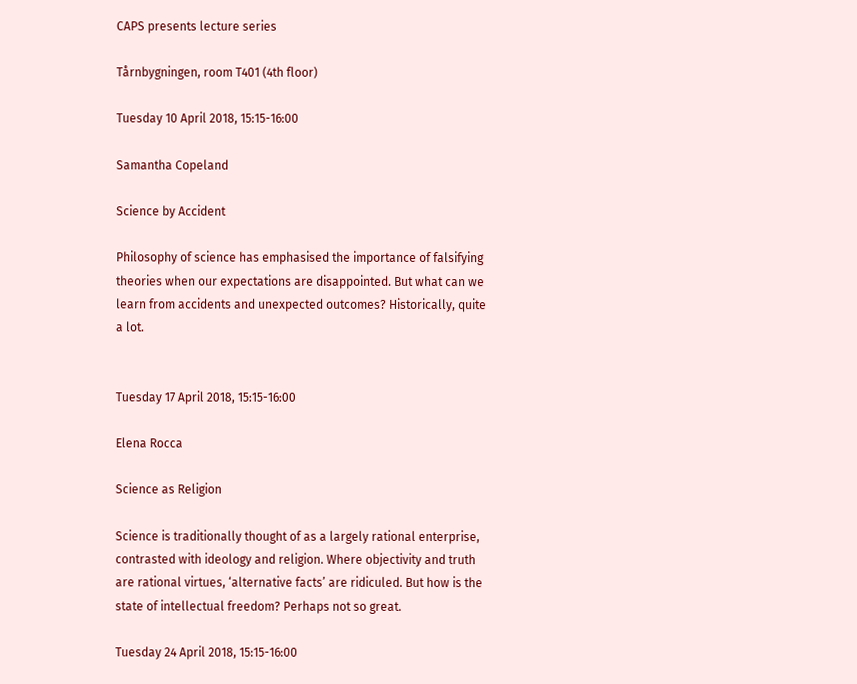CAPS presents lecture series

Tårnbygningen, room T401 (4th floor)

Tuesday 10 April 2018, 15:15-16:00

Samantha Copeland

Science by Accident

Philosophy of science has emphasised the importance of falsifying theories when our expectations are disappointed. But what can we learn from accidents and unexpected outcomes? Historically, quite a lot.


Tuesday 17 April 2018, 15:15-16:00

Elena Rocca

Science as Religion

Science is traditionally thought of as a largely rational enterprise, contrasted with ideology and religion. Where objectivity and truth are rational virtues, ‘alternative facts’ are ridiculed. But how is the state of intellectual freedom? Perhaps not so great.

Tuesday 24 April 2018, 15:15-16:00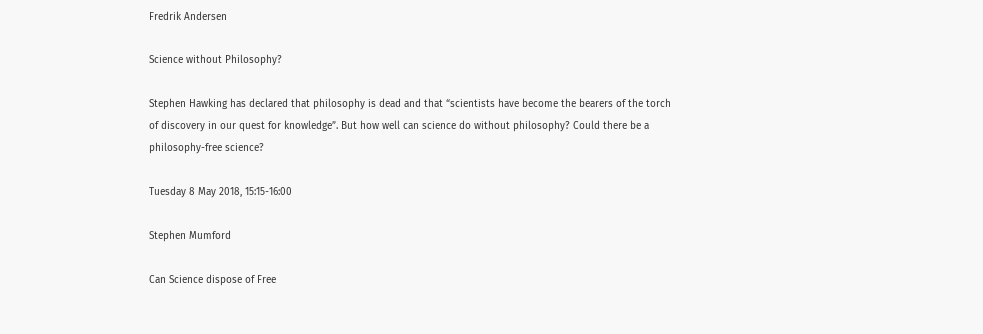Fredrik Andersen

Science without Philosophy?

Stephen Hawking has declared that philosophy is dead and that “scientists have become the bearers of the torch of discovery in our quest for knowledge”. But how well can science do without philosophy? Could there be a philosophy-free science?

Tuesday 8 May 2018, 15:15-16:00

Stephen Mumford

Can Science dispose of Free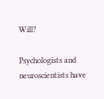Will?

Psychologists and neuroscientists have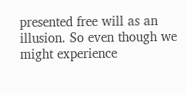presented free will as an illusion. So even though we might experience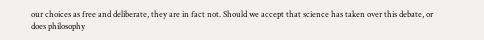our choices as free and deliberate, they are in fact not. Should we accept that science has taken over this debate, or does philosophy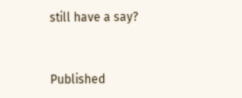still have a say?


Published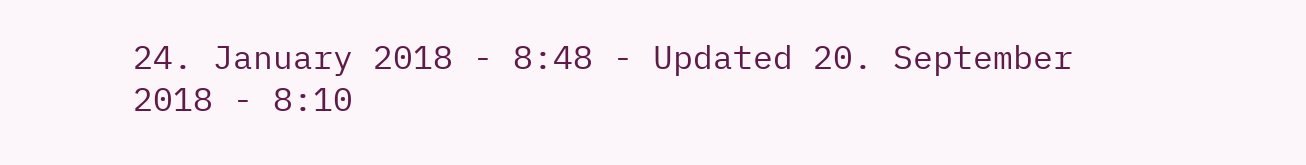24. January 2018 - 8:48 - Updated 20. September 2018 - 8:10